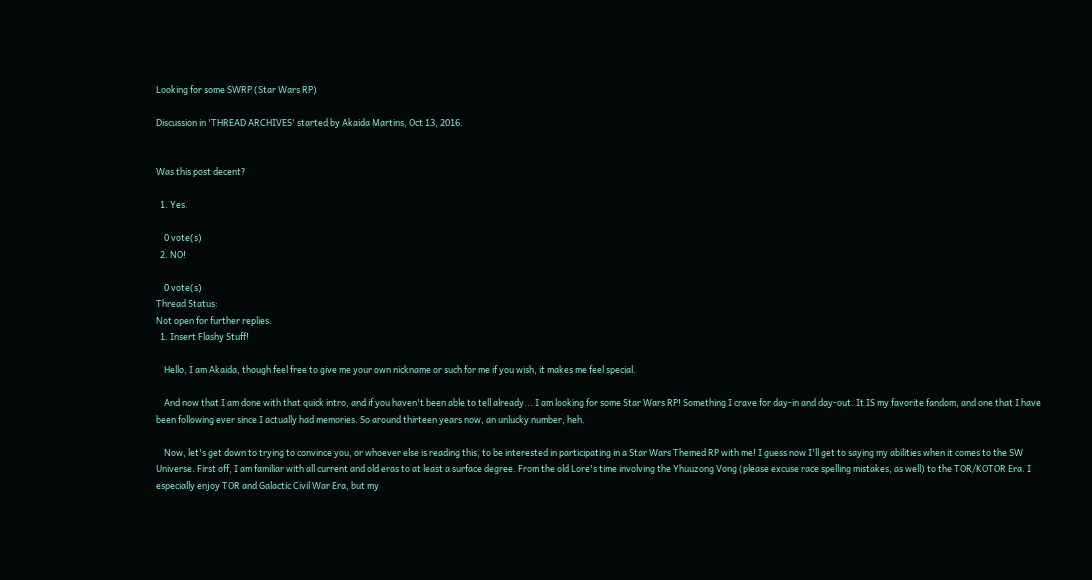Looking for some SWRP (Star Wars RP)

Discussion in 'THREAD ARCHIVES' started by Akaida Martins, Oct 13, 2016.


Was this post decent?

  1. Yes.

    0 vote(s)
  2. NO!

    0 vote(s)
Thread Status:
Not open for further replies.
  1. Insert Flashy Stuff!

    Hello, I am Akaida, though feel free to give me your own nickname or such for me if you wish, it makes me feel special.

    And now that I am done with that quick intro, and if you haven't been able to tell already... I am looking for some Star Wars RP! Something I crave for day-in and day-out. It IS my favorite fandom, and one that I have been following ever since I actually had memories. So around thirteen years now, an unlucky number, heh.

    Now, let's get down to trying to convince you, or whoever else is reading this, to be interested in participating in a Star Wars Themed RP with me! I guess now I'll get to saying my abilities when it comes to the SW Universe. First off, I am familiar with all current and old eras to at least a surface degree. From the old Lore's time involving the Yhuuzong Vong (please excuse race spelling mistakes, as well) to the TOR/KOTOR Era. I especially enjoy TOR and Galactic Civil War Era, but my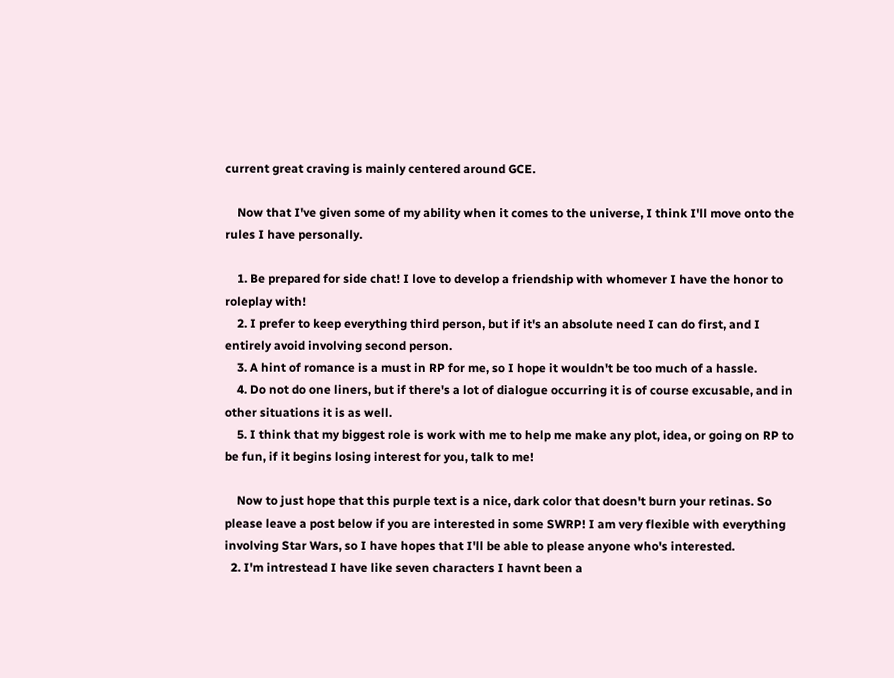current great craving is mainly centered around GCE.

    Now that I've given some of my ability when it comes to the universe, I think I'll move onto the rules I have personally.

    1. Be prepared for side chat! I love to develop a friendship with whomever I have the honor to roleplay with!
    2. I prefer to keep everything third person, but if it's an absolute need I can do first, and I entirely avoid involving second person.
    3. A hint of romance is a must in RP for me, so I hope it wouldn't be too much of a hassle.
    4. Do not do one liners, but if there's a lot of dialogue occurring it is of course excusable, and in other situations it is as well.
    5. I think that my biggest role is work with me to help me make any plot, idea, or going on RP to be fun, if it begins losing interest for you, talk to me!

    Now to just hope that this purple text is a nice, dark color that doesn't burn your retinas. So please leave a post below if you are interested in some SWRP! I am very flexible with everything involving Star Wars, so I have hopes that I'll be able to please anyone who's interested.
  2. I'm intrestead I have like seven characters I havnt been a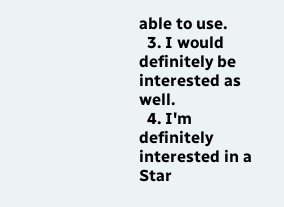able to use.
  3. I would definitely be interested as well.
  4. I'm definitely interested in a Star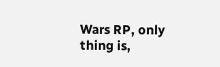Wars RP, only thing is,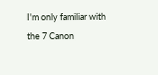I'm only familiar with the 7 Canon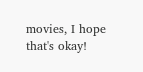movies, I hope that's okay!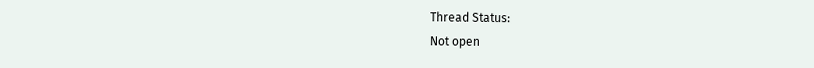Thread Status:
Not open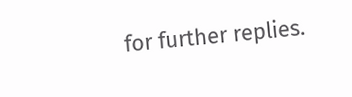for further replies.